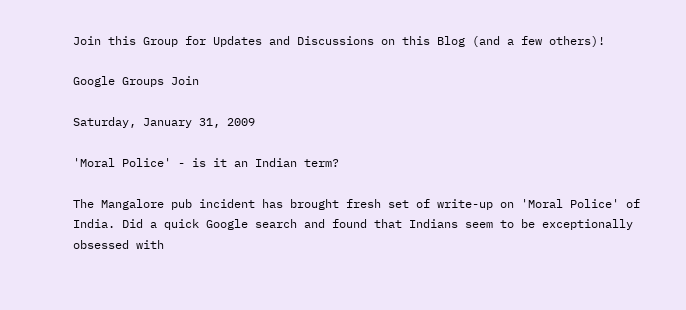Join this Group for Updates and Discussions on this Blog (and a few others)!

Google Groups Join

Saturday, January 31, 2009

'Moral Police' - is it an Indian term?

The Mangalore pub incident has brought fresh set of write-up on 'Moral Police' of India. Did a quick Google search and found that Indians seem to be exceptionally obsessed with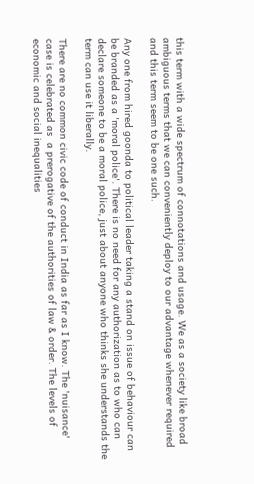this term with a wide spectrum of connotations and usage. We as a society like broad ambiguous terms that we can conveniently deploy to our advantage whenever required and this term seem to be one such.

Any one from hired goonda to political leader taking a stand on issue of behaviour can be branded as a 'moral police'. There is no need for any authorization as to who can declare someone to be a moral police, just about anyone who thinks she understands the term can use it liberally.

There are no common civic code of conduct in India as far as I know. The 'nuisance' case is celebrated as  a prerogative of the authorities of law & order. The levels of economic and social inequalities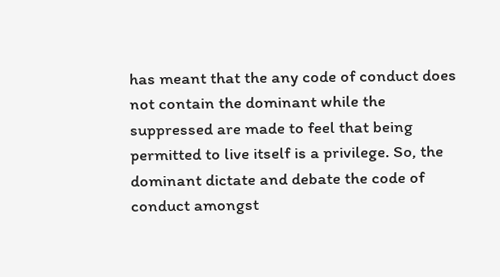has meant that the any code of conduct does not contain the dominant while the suppressed are made to feel that being permitted to live itself is a privilege. So, the dominant dictate and debate the code of conduct amongst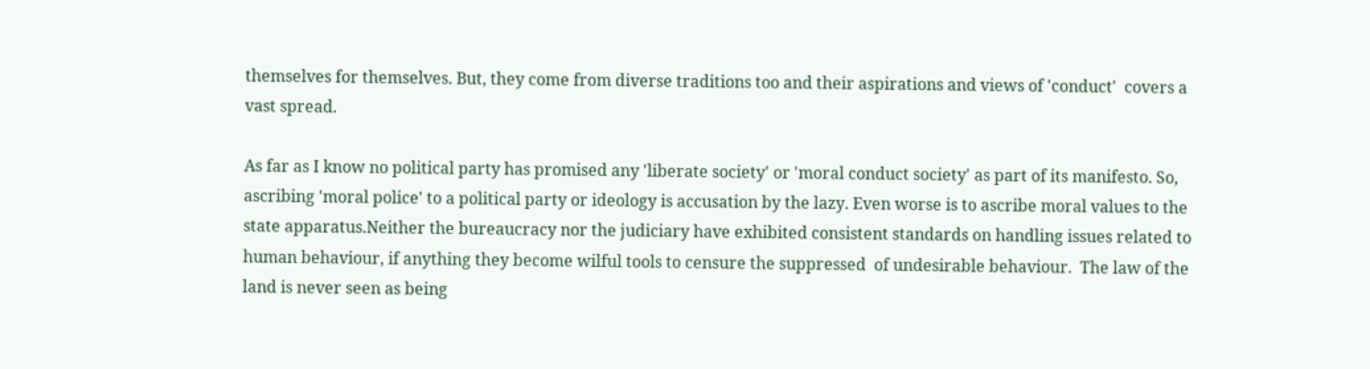themselves for themselves. But, they come from diverse traditions too and their aspirations and views of 'conduct'  covers a vast spread.

As far as I know no political party has promised any 'liberate society' or 'moral conduct society' as part of its manifesto. So, ascribing 'moral police' to a political party or ideology is accusation by the lazy. Even worse is to ascribe moral values to the state apparatus.Neither the bureaucracy nor the judiciary have exhibited consistent standards on handling issues related to human behaviour, if anything they become wilful tools to censure the suppressed  of undesirable behaviour.  The law of the land is never seen as being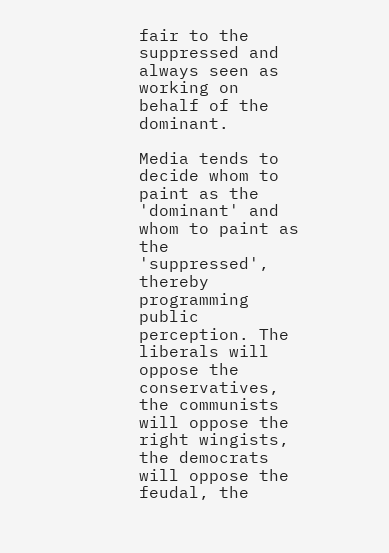fair to the suppressed and always seen as working on behalf of the dominant.

Media tends to decide whom to paint as the 'dominant' and whom to paint as the 'suppressed', thereby programming public perception. The liberals will oppose the conservatives, the communists will oppose the right wingists, the democrats will oppose the feudal, the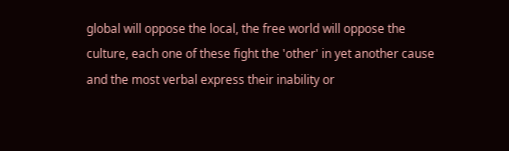global will oppose the local, the free world will oppose the culture, each one of these fight the 'other' in yet another cause and the most verbal express their inability or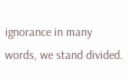ignorance in many words, we stand divided.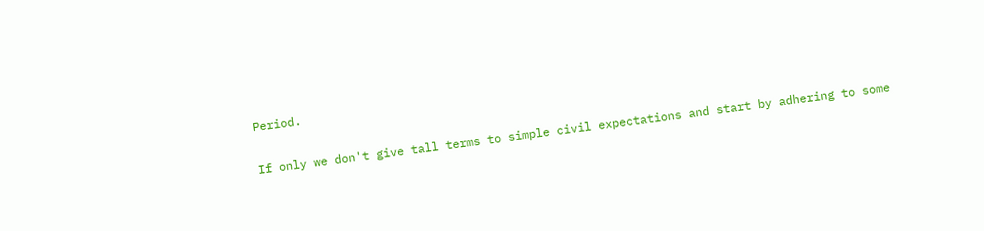Period.

If only we don't give tall terms to simple civil expectations and start by adhering to some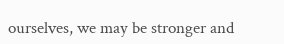ourselves, we may be stronger and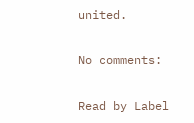united.

No comments:

Read by Label